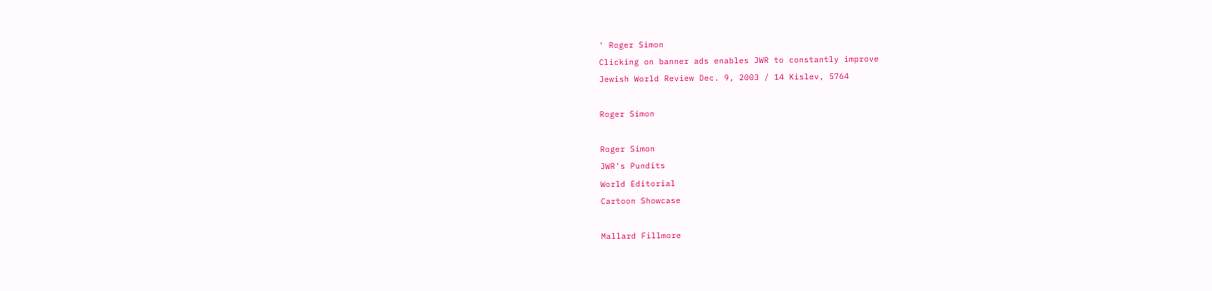' Roger Simon
Clicking on banner ads enables JWR to constantly improve
Jewish World Review Dec. 9, 2003 / 14 Kislev, 5764

Roger Simon

Roger Simon
JWR's Pundits
World Editorial
Cartoon Showcase

Mallard Fillmore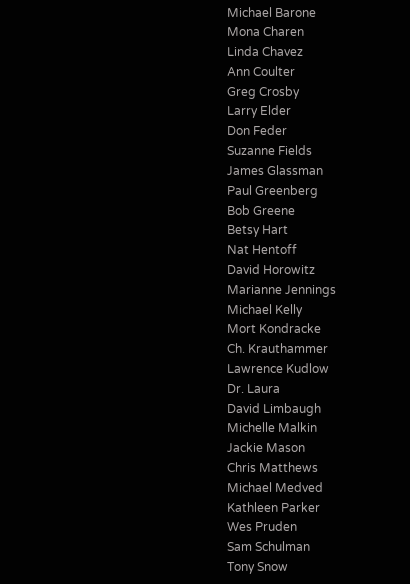Michael Barone
Mona Charen
Linda Chavez
Ann Coulter
Greg Crosby
Larry Elder
Don Feder
Suzanne Fields
James Glassman
Paul Greenberg
Bob Greene
Betsy Hart
Nat Hentoff
David Horowitz
Marianne Jennings
Michael Kelly
Mort Kondracke
Ch. Krauthammer
Lawrence Kudlow
Dr. Laura
David Limbaugh
Michelle Malkin
Jackie Mason
Chris Matthews
Michael Medved
Kathleen Parker
Wes Pruden
Sam Schulman
Tony Snow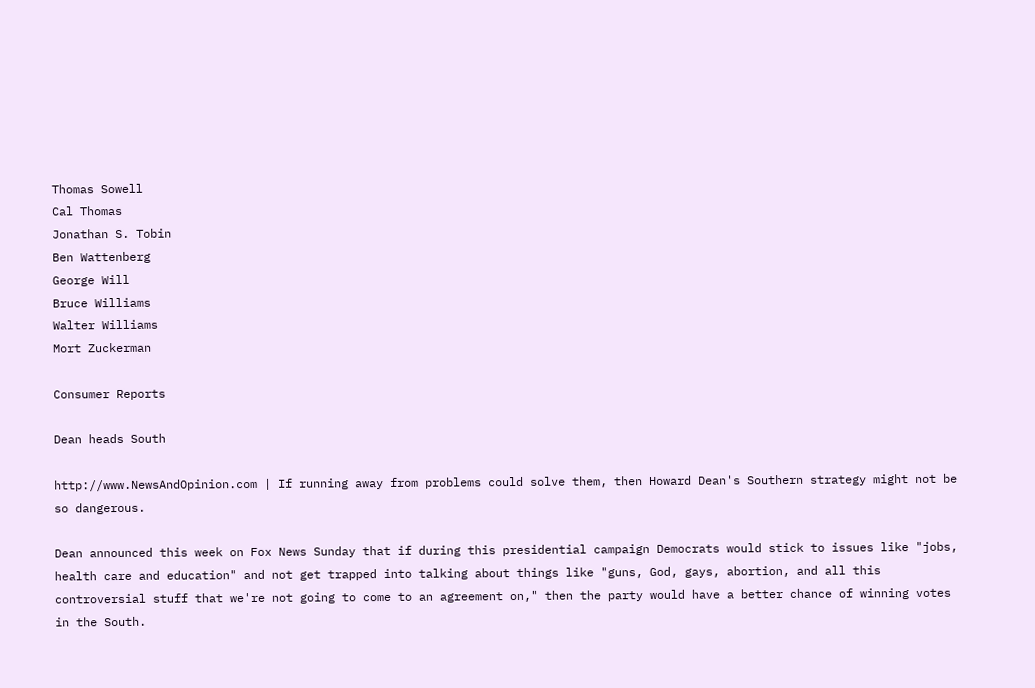Thomas Sowell
Cal Thomas
Jonathan S. Tobin
Ben Wattenberg
George Will
Bruce Williams
Walter Williams
Mort Zuckerman

Consumer Reports

Dean heads South

http://www.NewsAndOpinion.com | If running away from problems could solve them, then Howard Dean's Southern strategy might not be so dangerous.

Dean announced this week on Fox News Sunday that if during this presidential campaign Democrats would stick to issues like "jobs, health care and education" and not get trapped into talking about things like "guns, God, gays, abortion, and all this controversial stuff that we're not going to come to an agreement on," then the party would have a better chance of winning votes in the South.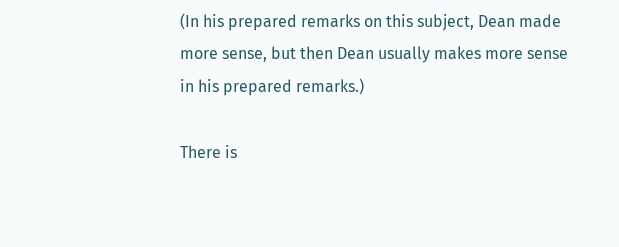(In his prepared remarks on this subject, Dean made more sense, but then Dean usually makes more sense in his prepared remarks.)

There is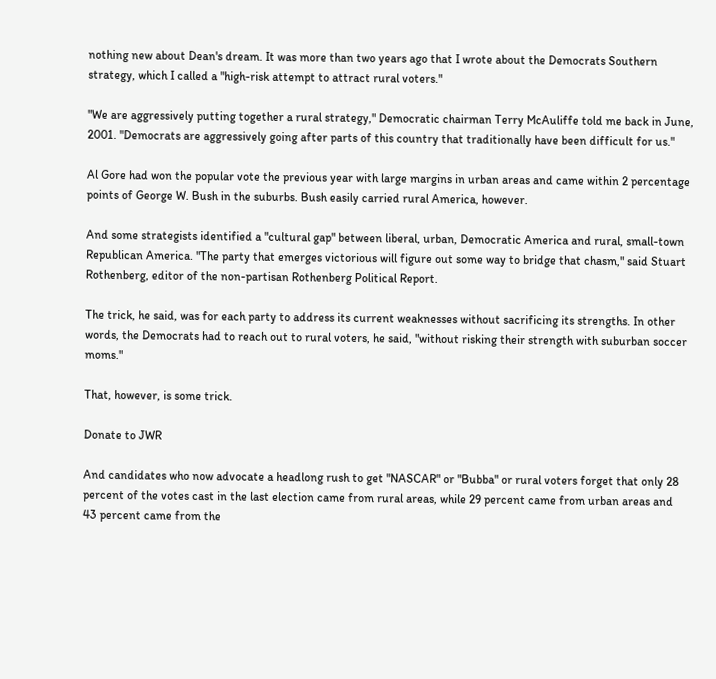nothing new about Dean's dream. It was more than two years ago that I wrote about the Democrats Southern strategy, which I called a "high-risk attempt to attract rural voters."

"We are aggressively putting together a rural strategy," Democratic chairman Terry McAuliffe told me back in June, 2001. "Democrats are aggressively going after parts of this country that traditionally have been difficult for us."

Al Gore had won the popular vote the previous year with large margins in urban areas and came within 2 percentage points of George W. Bush in the suburbs. Bush easily carried rural America, however.

And some strategists identified a "cultural gap" between liberal, urban, Democratic America and rural, small-town Republican America. "The party that emerges victorious will figure out some way to bridge that chasm," said Stuart Rothenberg, editor of the non-partisan Rothenberg Political Report.

The trick, he said, was for each party to address its current weaknesses without sacrificing its strengths. In other words, the Democrats had to reach out to rural voters, he said, "without risking their strength with suburban soccer moms."

That, however, is some trick.

Donate to JWR

And candidates who now advocate a headlong rush to get "NASCAR" or "Bubba" or rural voters forget that only 28 percent of the votes cast in the last election came from rural areas, while 29 percent came from urban areas and 43 percent came from the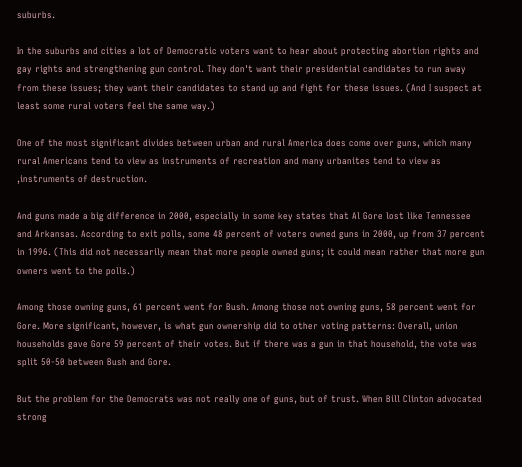suburbs.

In the suburbs and cities a lot of Democratic voters want to hear about protecting abortion rights and gay rights and strengthening gun control. They don't want their presidential candidates to run away from these issues; they want their candidates to stand up and fight for these issues. (And I suspect at least some rural voters feel the same way.)

One of the most significant divides between urban and rural America does come over guns, which many rural Americans tend to view as instruments of recreation and many urbanites tend to view as ,instruments of destruction.

And guns made a big difference in 2000, especially in some key states that Al Gore lost like Tennessee and Arkansas. According to exit polls, some 48 percent of voters owned guns in 2000, up from 37 percent in 1996. (This did not necessarily mean that more people owned guns; it could mean rather that more gun owners went to the polls.)

Among those owning guns, 61 percent went for Bush. Among those not owning guns, 58 percent went for Gore. More significant, however, is what gun ownership did to other voting patterns: Overall, union households gave Gore 59 percent of their votes. But if there was a gun in that household, the vote was split 50-50 between Bush and Gore.

But the problem for the Democrats was not really one of guns, but of trust. When Bill Clinton advocated strong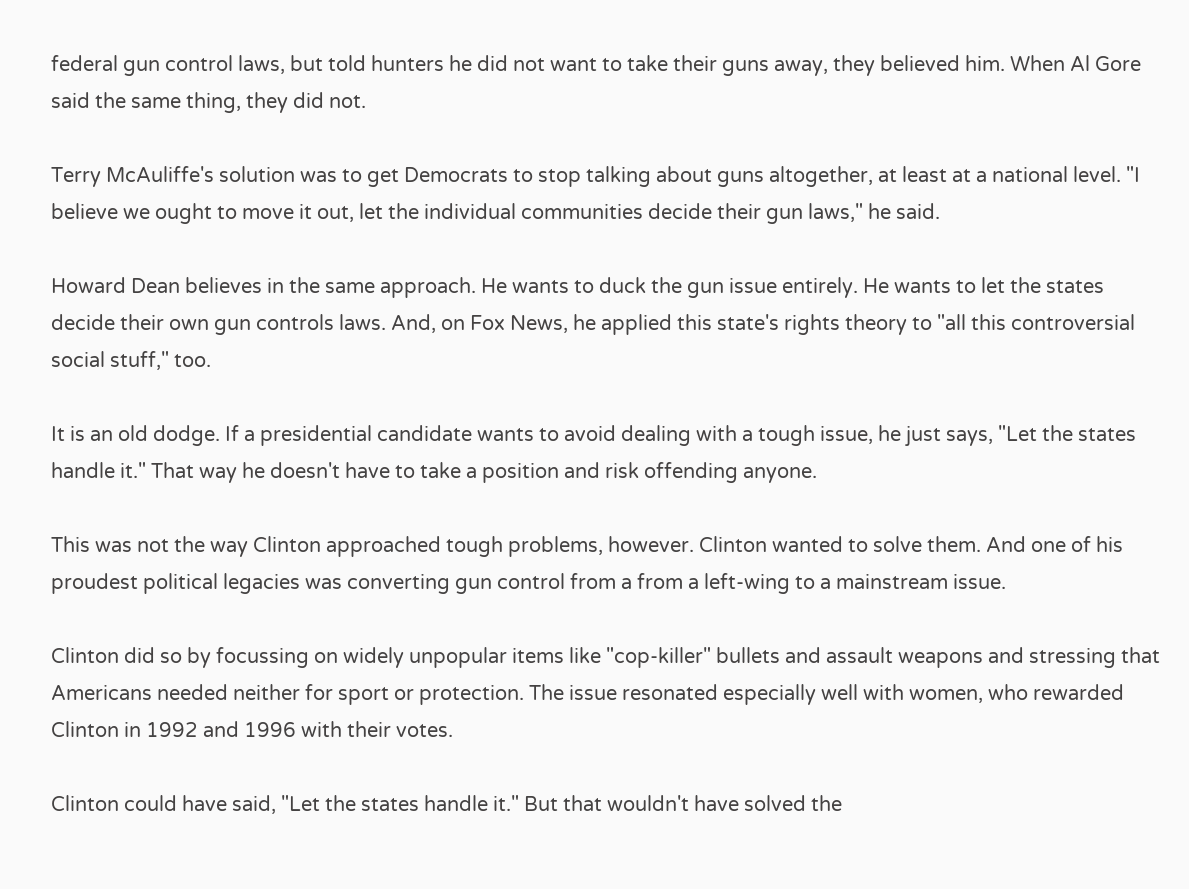federal gun control laws, but told hunters he did not want to take their guns away, they believed him. When Al Gore said the same thing, they did not.

Terry McAuliffe's solution was to get Democrats to stop talking about guns altogether, at least at a national level. "I believe we ought to move it out, let the individual communities decide their gun laws," he said.

Howard Dean believes in the same approach. He wants to duck the gun issue entirely. He wants to let the states decide their own gun controls laws. And, on Fox News, he applied this state's rights theory to "all this controversial social stuff," too.

It is an old dodge. If a presidential candidate wants to avoid dealing with a tough issue, he just says, "Let the states handle it." That way he doesn't have to take a position and risk offending anyone.

This was not the way Clinton approached tough problems, however. Clinton wanted to solve them. And one of his proudest political legacies was converting gun control from a from a left-wing to a mainstream issue.

Clinton did so by focussing on widely unpopular items like "cop-killer" bullets and assault weapons and stressing that Americans needed neither for sport or protection. The issue resonated especially well with women, who rewarded Clinton in 1992 and 1996 with their votes.

Clinton could have said, "Let the states handle it." But that wouldn't have solved the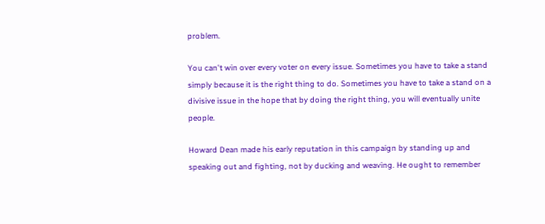problem.

You can't win over every voter on every issue. Sometimes you have to take a stand simply because it is the right thing to do. Sometimes you have to take a stand on a divisive issue in the hope that by doing the right thing, you will eventually unite people.

Howard Dean made his early reputation in this campaign by standing up and speaking out and fighting, not by ducking and weaving. He ought to remember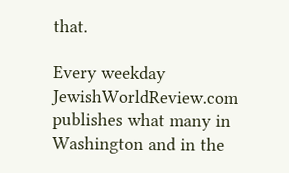that.

Every weekday JewishWorldReview.com publishes what many in Washington and in the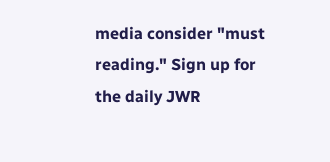media consider "must reading." Sign up for the daily JWR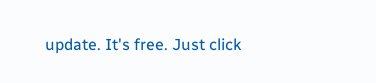update. It's free. Just click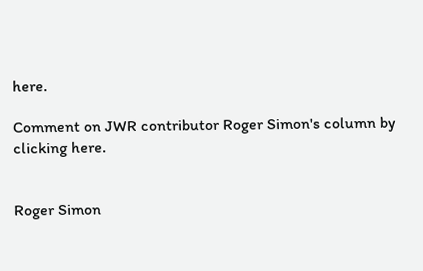here.

Comment on JWR contributor Roger Simon's column by clicking here.


Roger Simon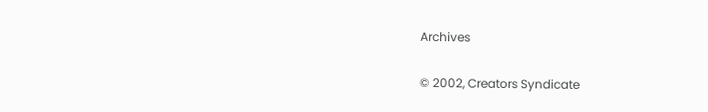Archives

© 2002, Creators Syndicate